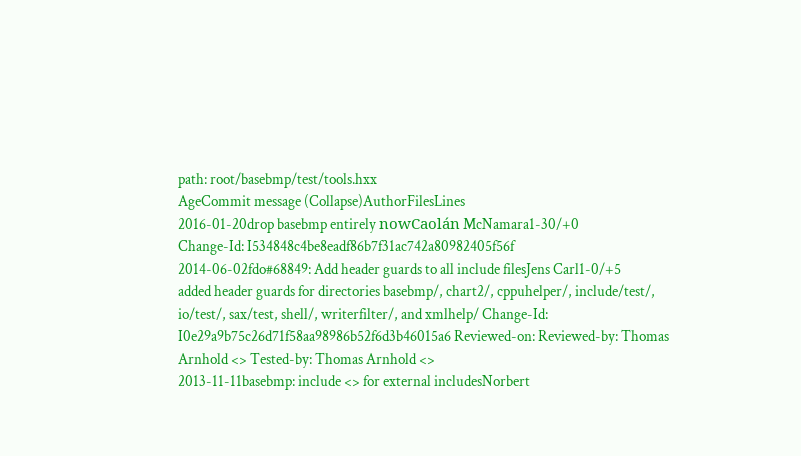path: root/basebmp/test/tools.hxx
AgeCommit message (Collapse)AuthorFilesLines
2016-01-20drop basebmp entirely nowCaolán McNamara1-30/+0
Change-Id: I534848c4be8eadf86b7f31ac742a80982405f56f
2014-06-02fdo#68849: Add header guards to all include filesJens Carl1-0/+5
added header guards for directories basebmp/, chart2/, cppuhelper/, include/test/, io/test/, sax/test, shell/, writerfilter/, and xmlhelp/ Change-Id: I0e29a9b75c26d71f58aa98986b52f6d3b46015a6 Reviewed-on: Reviewed-by: Thomas Arnhold <> Tested-by: Thomas Arnhold <>
2013-11-11basebmp: include <> for external includesNorbert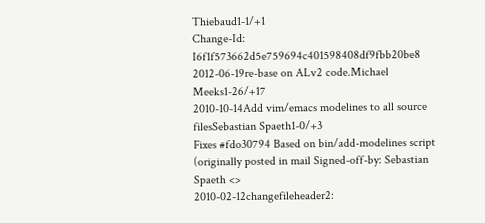Thiebaud1-1/+1
Change-Id: I6f1f573662d5e759694c401598408df9fbb20be8
2012-06-19re-base on ALv2 code.Michael Meeks1-26/+17
2010-10-14Add vim/emacs modelines to all source filesSebastian Spaeth1-0/+3
Fixes #fdo30794 Based on bin/add-modelines script (originally posted in mail Signed-off-by: Sebastian Spaeth <>
2010-02-12changefileheader2: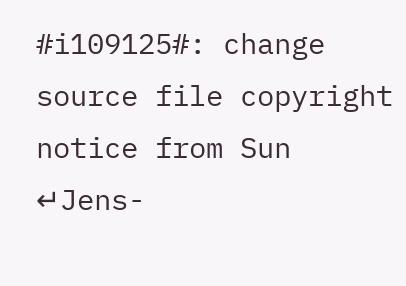#i109125#: change source file copyright notice from Sun ↵Jens-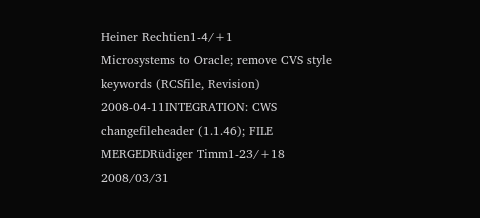Heiner Rechtien1-4/+1
Microsystems to Oracle; remove CVS style keywords (RCSfile, Revision)
2008-04-11INTEGRATION: CWS changefileheader (1.1.46); FILE MERGEDRüdiger Timm1-23/+18
2008/03/31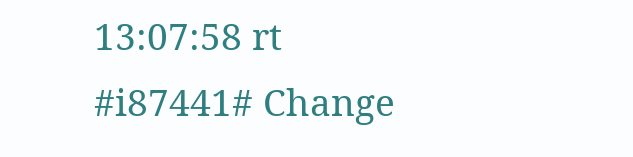13:07:58 rt #i87441# Change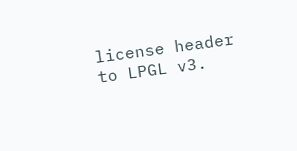license header to LPGL v3.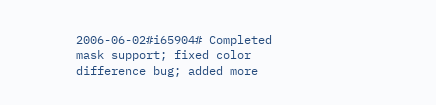2006-06-02#i65904# Completed mask support; fixed color difference bug; added more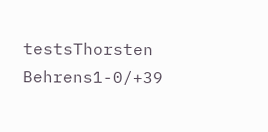testsThorsten Behrens1-0/+39